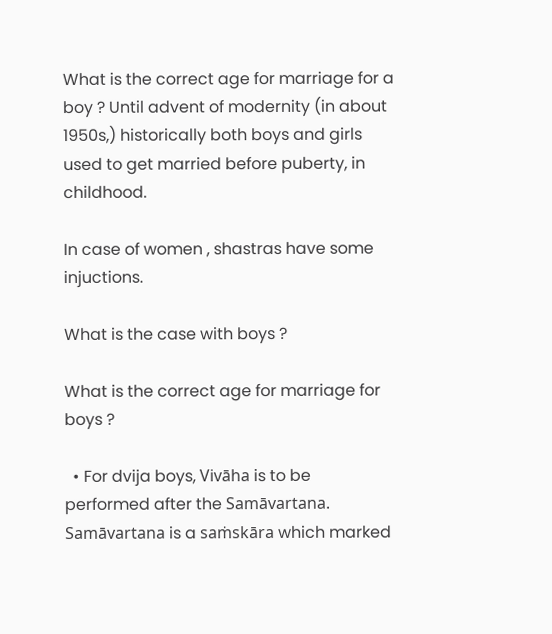What is the correct age for marriage for a boy ? Until advent of modernity (in about 1950s,) historically both boys and girls used to get married before puberty, in childhood.

In case of women , shastras have some injuctions.

What is the case with boys ?

What is the correct age for marriage for boys ?

  • For dvija boys, Vivāha is to be performed after the Samāvartana. Samāvartana is a saṁskāra which marked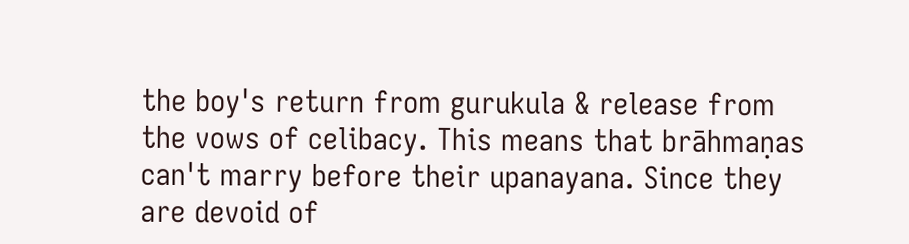the boy's return from gurukula & release from the vows of celibacy. This means that brāhmaṇas can't marry before their upanayana. Since they are devoid of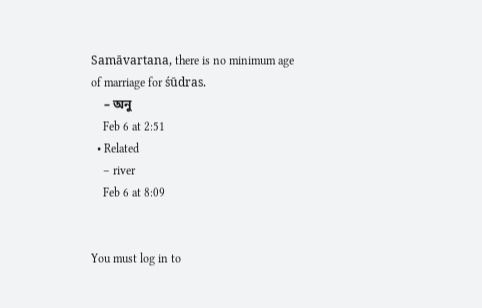Samāvartana, there is no minimum age of marriage for śūdras.
    – অনু
    Feb 6 at 2:51
  • Related
    – river
    Feb 6 at 8:09


You must log in to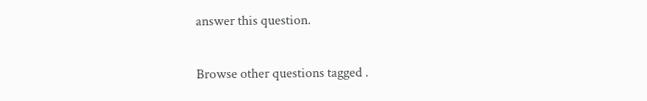answer this question.

Browse other questions tagged .